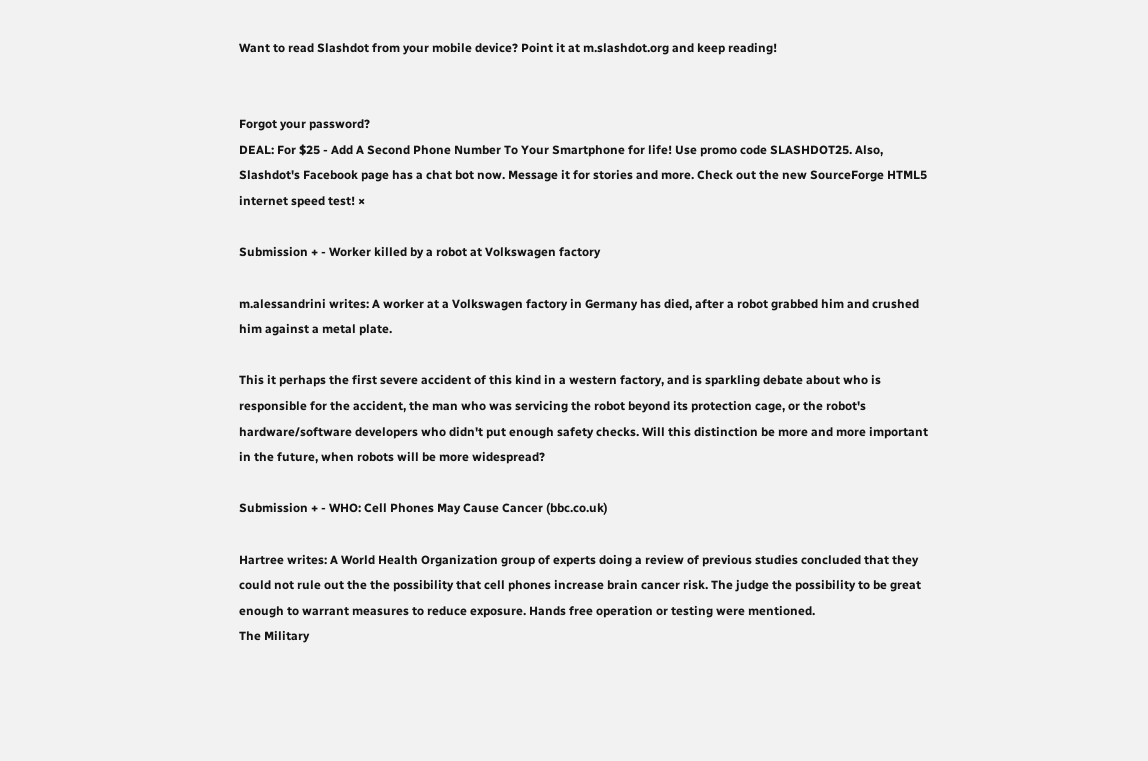Want to read Slashdot from your mobile device? Point it at m.slashdot.org and keep reading!


Forgot your password?
DEAL: For $25 - Add A Second Phone Number To Your Smartphone for life! Use promo code SLASHDOT25. Also, Slashdot's Facebook page has a chat bot now. Message it for stories and more. Check out the new SourceForge HTML5 internet speed test! ×

Submission + - Worker killed by a robot at Volkswagen factory

m.alessandrini writes: A worker at a Volkswagen factory in Germany has died, after a robot grabbed him and crushed him against a metal plate.

This it perhaps the first severe accident of this kind in a western factory, and is sparkling debate about who is responsible for the accident, the man who was servicing the robot beyond its protection cage, or the robot's hardware/software developers who didn't put enough safety checks. Will this distinction be more and more important in the future, when robots will be more widespread?

Submission + - WHO: Cell Phones May Cause Cancer (bbc.co.uk)

Hartree writes: A World Health Organization group of experts doing a review of previous studies concluded that they could not rule out the the possibility that cell phones increase brain cancer risk. The judge the possibility to be great enough to warrant measures to reduce exposure. Hands free operation or testing were mentioned.
The Military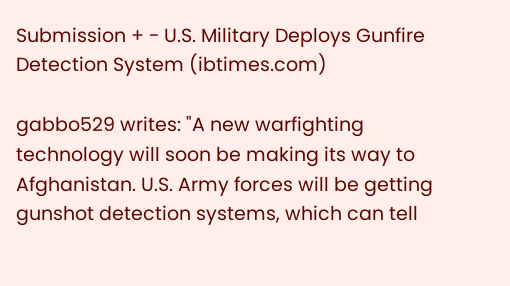Submission + - U.S. Military Deploys Gunfire Detection System (ibtimes.com)

gabbo529 writes: "A new warfighting technology will soon be making its way to Afghanistan. U.S. Army forces will be getting gunshot detection systems, which can tell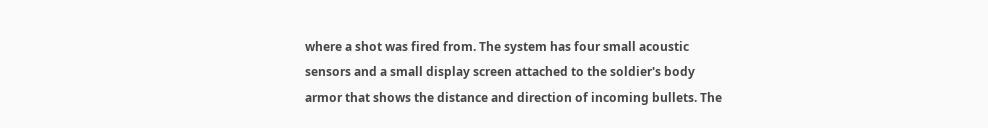where a shot was fired from. The system has four small acoustic sensors and a small display screen attached to the soldier's body armor that shows the distance and direction of incoming bullets. The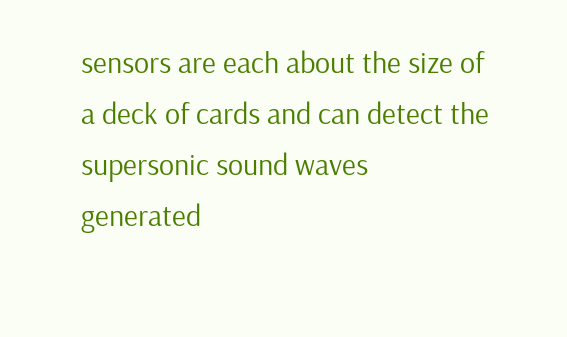sensors are each about the size of a deck of cards and can detect the supersonic sound waves generated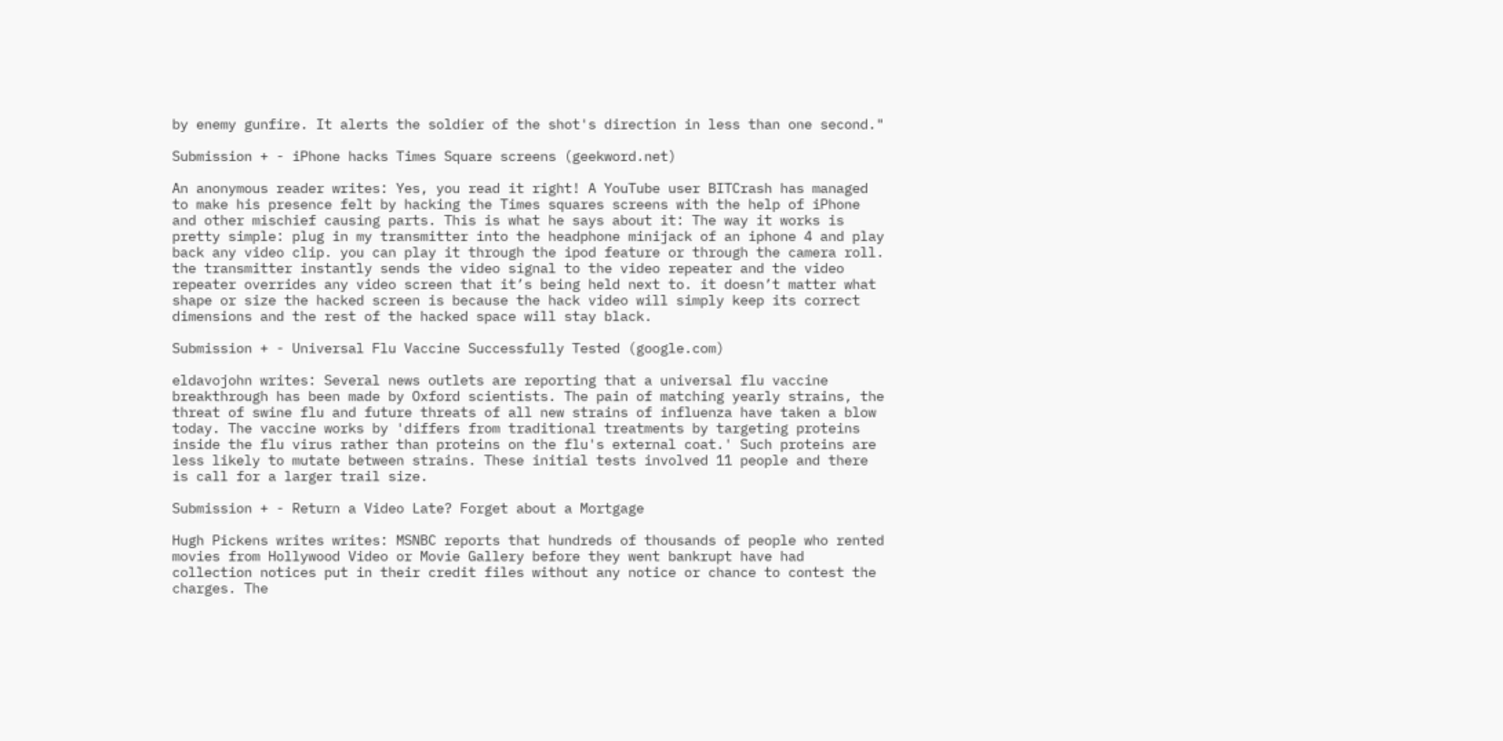by enemy gunfire. It alerts the soldier of the shot's direction in less than one second."

Submission + - iPhone hacks Times Square screens (geekword.net)

An anonymous reader writes: Yes, you read it right! A YouTube user BITCrash has managed to make his presence felt by hacking the Times squares screens with the help of iPhone and other mischief causing parts. This is what he says about it: The way it works is pretty simple: plug in my transmitter into the headphone minijack of an iphone 4 and play back any video clip. you can play it through the ipod feature or through the camera roll. the transmitter instantly sends the video signal to the video repeater and the video repeater overrides any video screen that it’s being held next to. it doesn’t matter what shape or size the hacked screen is because the hack video will simply keep its correct dimensions and the rest of the hacked space will stay black.

Submission + - Universal Flu Vaccine Successfully Tested (google.com)

eldavojohn writes: Several news outlets are reporting that a universal flu vaccine breakthrough has been made by Oxford scientists. The pain of matching yearly strains, the threat of swine flu and future threats of all new strains of influenza have taken a blow today. The vaccine works by 'differs from traditional treatments by targeting proteins inside the flu virus rather than proteins on the flu's external coat.' Such proteins are less likely to mutate between strains. These initial tests involved 11 people and there is call for a larger trail size.

Submission + - Return a Video Late? Forget about a Mortgage

Hugh Pickens writes writes: MSNBC reports that hundreds of thousands of people who rented movies from Hollywood Video or Movie Gallery before they went bankrupt have had collection notices put in their credit files without any notice or chance to contest the charges. The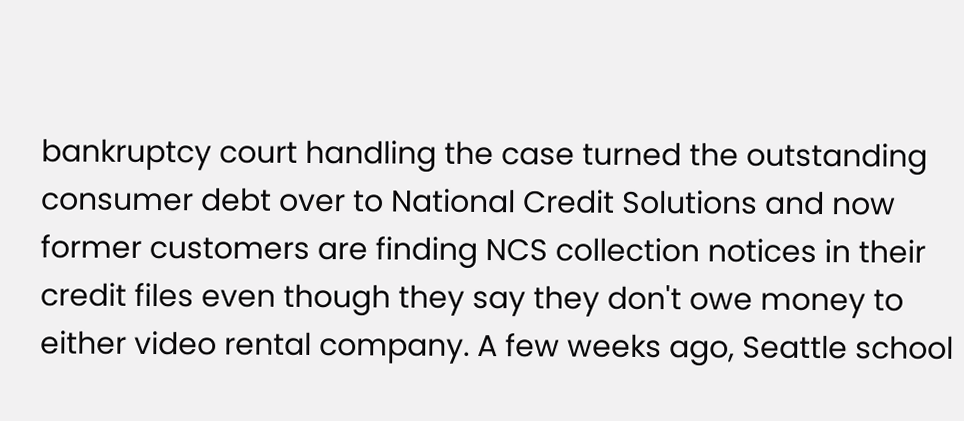bankruptcy court handling the case turned the outstanding consumer debt over to National Credit Solutions and now former customers are finding NCS collection notices in their credit files even though they say they don't owe money to either video rental company. A few weeks ago, Seattle school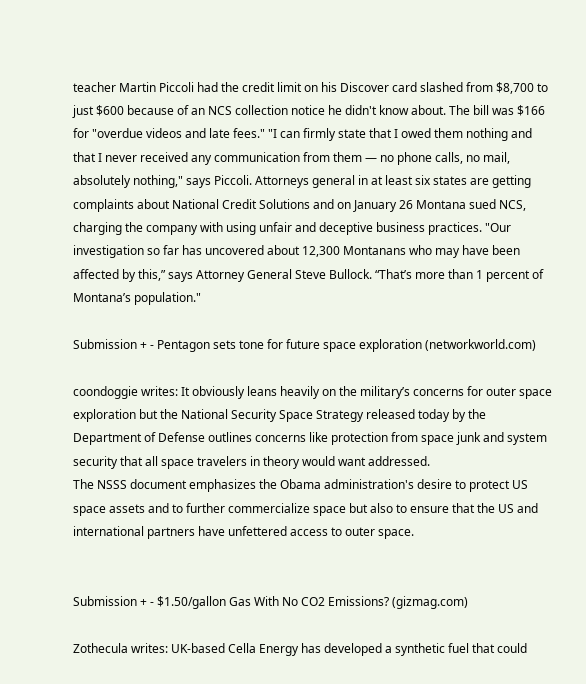teacher Martin Piccoli had the credit limit on his Discover card slashed from $8,700 to just $600 because of an NCS collection notice he didn't know about. The bill was $166 for "overdue videos and late fees." "I can firmly state that I owed them nothing and that I never received any communication from them — no phone calls, no mail, absolutely nothing," says Piccoli. Attorneys general in at least six states are getting complaints about National Credit Solutions and on January 26 Montana sued NCS, charging the company with using unfair and deceptive business practices. "Our investigation so far has uncovered about 12,300 Montanans who may have been affected by this,” says Attorney General Steve Bullock. “That’s more than 1 percent of Montana’s population."

Submission + - Pentagon sets tone for future space exploration (networkworld.com)

coondoggie writes: It obviously leans heavily on the military’s concerns for outer space exploration but the National Security Space Strategy released today by the Department of Defense outlines concerns like protection from space junk and system security that all space travelers in theory would want addressed.
The NSSS document emphasizes the Obama administration's desire to protect US space assets and to further commercialize space but also to ensure that the US and international partners have unfettered access to outer space.


Submission + - $1.50/gallon Gas With No CO2 Emissions? (gizmag.com)

Zothecula writes: UK-based Cella Energy has developed a synthetic fuel that could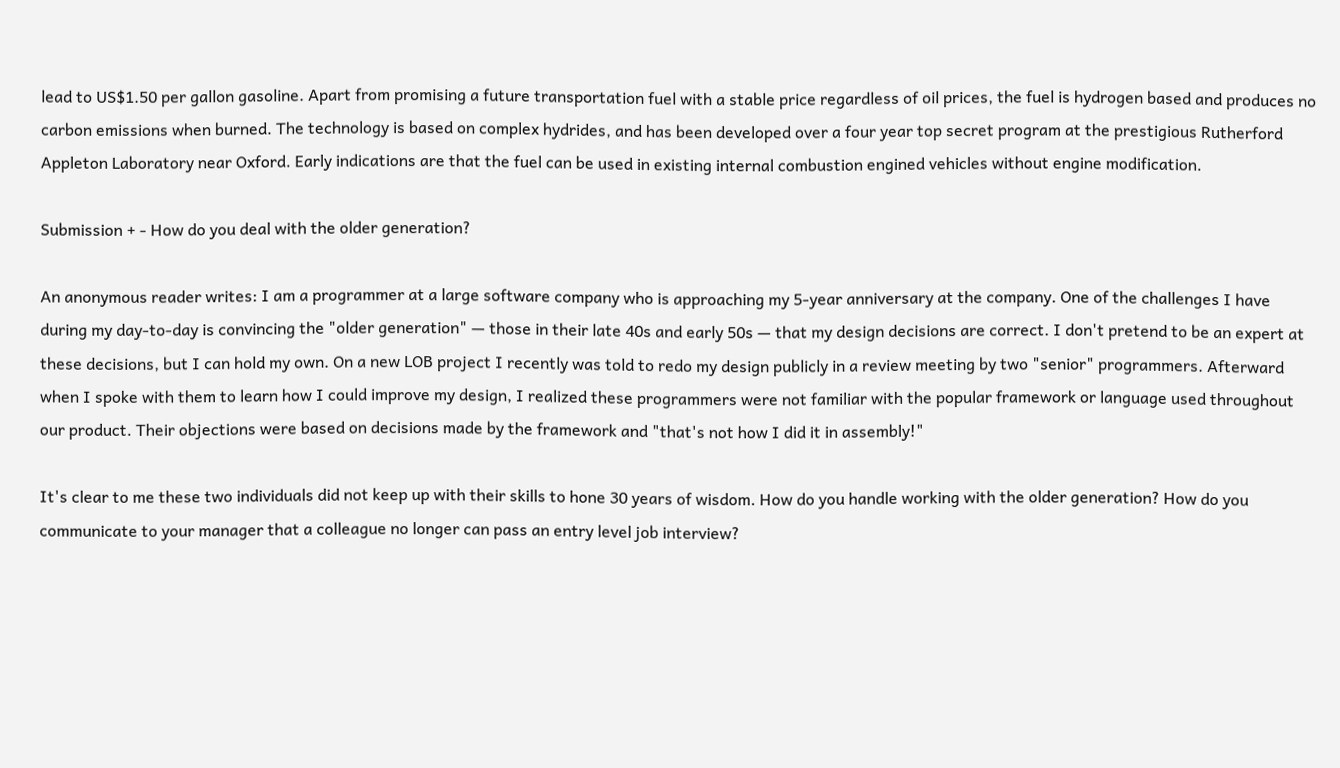lead to US$1.50 per gallon gasoline. Apart from promising a future transportation fuel with a stable price regardless of oil prices, the fuel is hydrogen based and produces no carbon emissions when burned. The technology is based on complex hydrides, and has been developed over a four year top secret program at the prestigious Rutherford Appleton Laboratory near Oxford. Early indications are that the fuel can be used in existing internal combustion engined vehicles without engine modification.

Submission + - How do you deal with the older generation?

An anonymous reader writes: I am a programmer at a large software company who is approaching my 5-year anniversary at the company. One of the challenges I have during my day-to-day is convincing the "older generation" — those in their late 40s and early 50s — that my design decisions are correct. I don't pretend to be an expert at these decisions, but I can hold my own. On a new LOB project I recently was told to redo my design publicly in a review meeting by two "senior" programmers. Afterward when I spoke with them to learn how I could improve my design, I realized these programmers were not familiar with the popular framework or language used throughout our product. Their objections were based on decisions made by the framework and "that's not how I did it in assembly!"

It's clear to me these two individuals did not keep up with their skills to hone 30 years of wisdom. How do you handle working with the older generation? How do you communicate to your manager that a colleague no longer can pass an entry level job interview?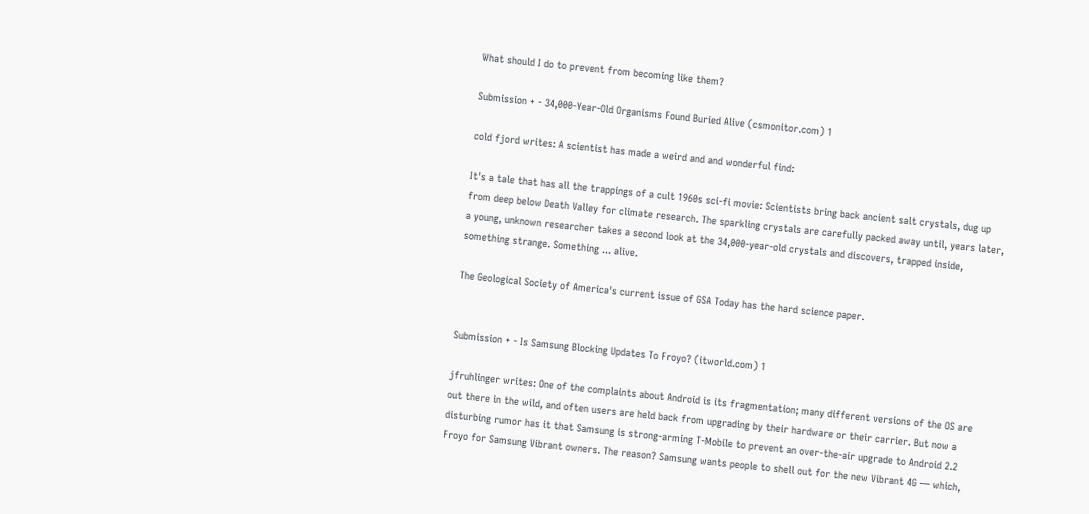What should I do to prevent from becoming like them?

Submission + - 34,000-Year-Old Organisms Found Buried Alive (csmonitor.com) 1

cold fjord writes: A scientist has made a weird and and wonderful find:

It's a tale that has all the trappings of a cult 1960s sci-fi movie: Scientists bring back ancient salt crystals, dug up from deep below Death Valley for climate research. The sparkling crystals are carefully packed away until, years later, a young, unknown researcher takes a second look at the 34,000-year-old crystals and discovers, trapped inside, something strange. Something ... alive.

The Geological Society of America's current issue of GSA Today has the hard science paper.


Submission + - Is Samsung Blocking Updates To Froyo? (itworld.com) 1

jfruhlinger writes: One of the complaints about Android is its fragmentation; many different versions of the OS are out there in the wild, and often users are held back from upgrading by their hardware or their carrier. But now a disturbing rumor has it that Samsung is strong-arming T-Mobile to prevent an over-the-air upgrade to Android 2.2 Froyo for Samsung Vibrant owners. The reason? Samsung wants people to shell out for the new Vibrant 4G — which,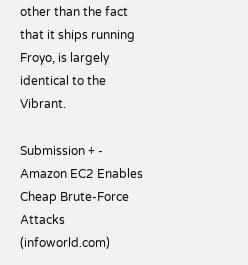other than the fact that it ships running Froyo, is largely identical to the Vibrant.

Submission + - Amazon EC2 Enables Cheap Brute-Force Attacks (infoworld.com)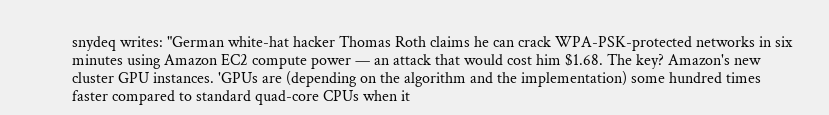snydeq writes: "German white-hat hacker Thomas Roth claims he can crack WPA-PSK-protected networks in six minutes using Amazon EC2 compute power — an attack that would cost him $1.68. The key? Amazon's new cluster GPU instances. 'GPUs are (depending on the algorithm and the implementation) some hundred times faster compared to standard quad-core CPUs when it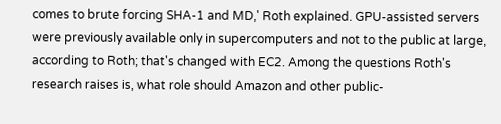comes to brute forcing SHA-1 and MD,' Roth explained. GPU-assisted servers were previously available only in supercomputers and not to the public at large, according to Roth; that's changed with EC2. Among the questions Roth's research raises is, what role should Amazon and other public-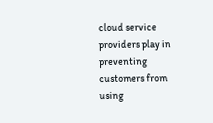cloud service providers play in preventing customers from using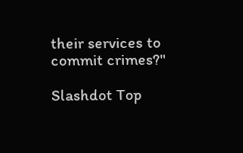their services to commit crimes?"

Slashdot Top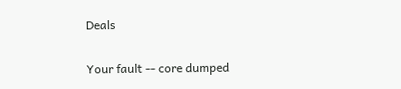Deals

Your fault -- core dumped